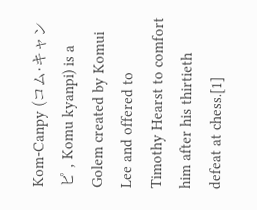Kom-Canpy (コム·キャンピ , Komu kyanpi) is a Golem created by Komui Lee and offered to Timothy Hearst to comfort him after his thirtieth defeat at chess.[1]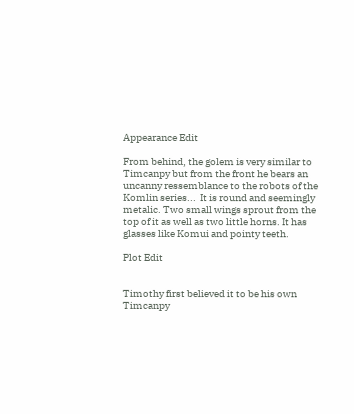Appearance Edit

From behind, the golem is very similar to Timcanpy but from the front he bears an uncanny ressemblance to the robots of the Komlin series...  It is round and seemingly metalic. Two small wings sprout from the top of it as well as two little horns. It has glasses like Komui and pointy teeth.

Plot Edit


Timothy first believed it to be his own Timcanpy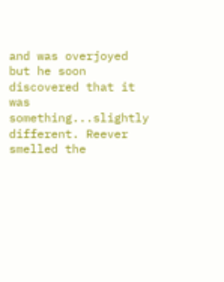and was overjoyed but he soon discovered that it was something...slightly different. Reever smelled the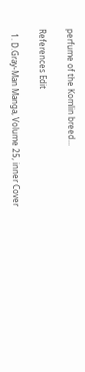perfume of the Komlin breed...

References Edit

  1. D.Gray-Man Manga, Volume 25, inner Cover